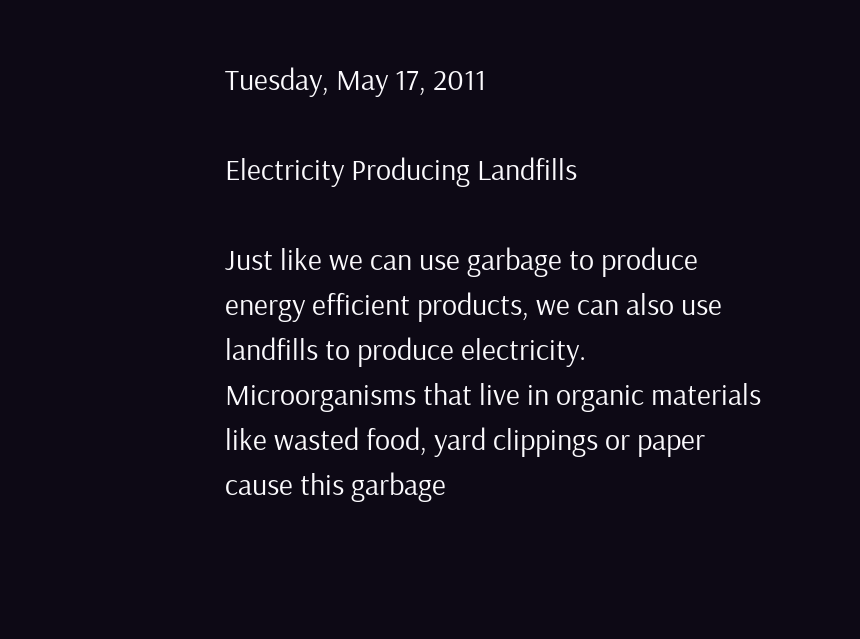Tuesday, May 17, 2011

Electricity Producing Landfills

Just like we can use garbage to produce energy efficient products, we can also use landfills to produce electricity. Microorganisms that live in organic materials like wasted food, yard clippings or paper cause this garbage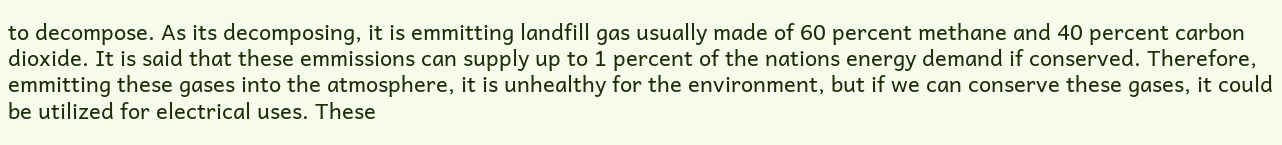to decompose. As its decomposing, it is emmitting landfill gas usually made of 60 percent methane and 40 percent carbon dioxide. It is said that these emmissions can supply up to 1 percent of the nations energy demand if conserved. Therefore, emmitting these gases into the atmosphere, it is unhealthy for the environment, but if we can conserve these gases, it could be utilized for electrical uses. These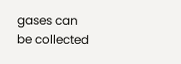gases can be collected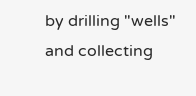by drilling "wells" and collecting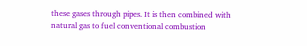these gases through pipes. It is then combined with natural gas to fuel conventional combustion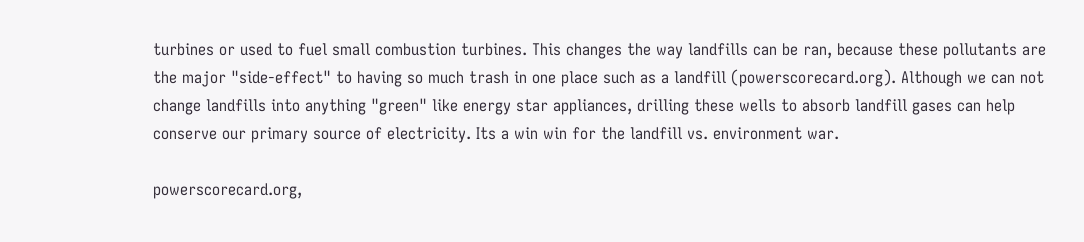turbines or used to fuel small combustion turbines. This changes the way landfills can be ran, because these pollutants are the major "side-effect" to having so much trash in one place such as a landfill (powerscorecard.org). Although we can not change landfills into anything "green" like energy star appliances, drilling these wells to absorb landfill gases can help conserve our primary source of electricity. Its a win win for the landfill vs. environment war.

powerscorecard.org,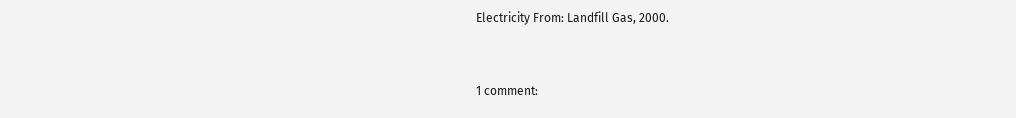Electricity From: Landfill Gas, 2000.


1 comment: